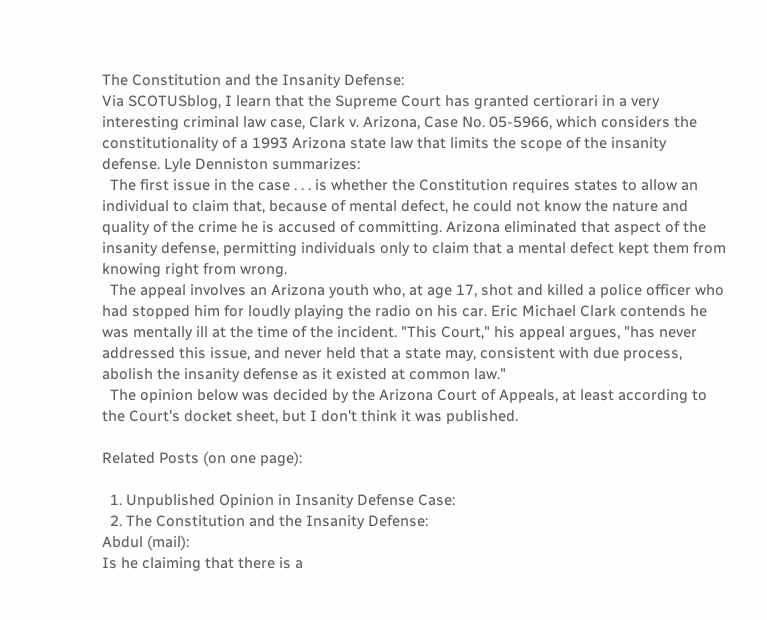The Constitution and the Insanity Defense:
Via SCOTUSblog, I learn that the Supreme Court has granted certiorari in a very interesting criminal law case, Clark v. Arizona, Case No. 05-5966, which considers the constitutionality of a 1993 Arizona state law that limits the scope of the insanity defense. Lyle Denniston summarizes:
  The first issue in the case . . . is whether the Constitution requires states to allow an individual to claim that, because of mental defect, he could not know the nature and quality of the crime he is accused of committing. Arizona eliminated that aspect of the insanity defense, permitting individuals only to claim that a mental defect kept them from knowing right from wrong.
  The appeal involves an Arizona youth who, at age 17, shot and killed a police officer who had stopped him for loudly playing the radio on his car. Eric Michael Clark contends he was mentally ill at the time of the incident. "This Court," his appeal argues, "has never addressed this issue, and never held that a state may, consistent with due process, abolish the insanity defense as it existed at common law."
  The opinion below was decided by the Arizona Court of Appeals, at least according to the Court's docket sheet, but I don't think it was published.

Related Posts (on one page):

  1. Unpublished Opinion in Insanity Defense Case:
  2. The Constitution and the Insanity Defense:
Abdul (mail):
Is he claiming that there is a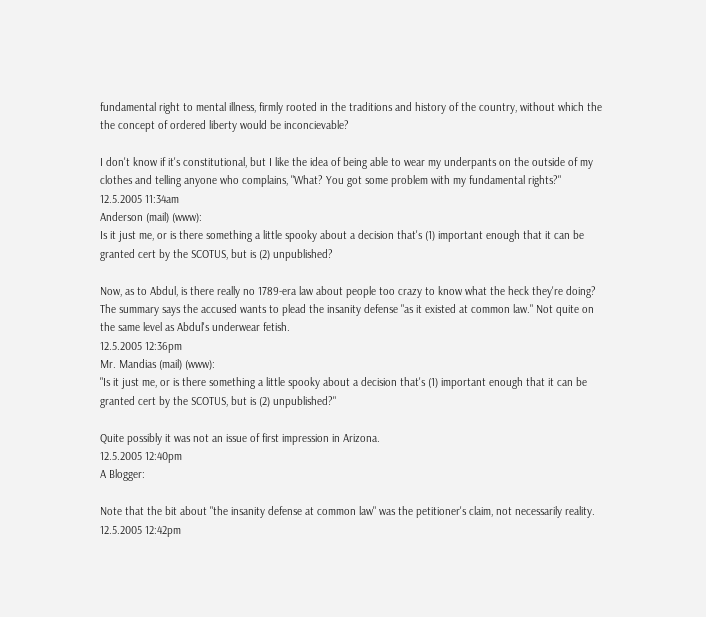fundamental right to mental illness, firmly rooted in the traditions and history of the country, without which the the concept of ordered liberty would be inconcievable?

I don't know if it's constitutional, but I like the idea of being able to wear my underpants on the outside of my clothes and telling anyone who complains, "What? You got some problem with my fundamental rights?"
12.5.2005 11:34am
Anderson (mail) (www):
Is it just me, or is there something a little spooky about a decision that's (1) important enough that it can be granted cert by the SCOTUS, but is (2) unpublished?

Now, as to Abdul, is there really no 1789-era law about people too crazy to know what the heck they're doing? The summary says the accused wants to plead the insanity defense "as it existed at common law." Not quite on the same level as Abdul's underwear fetish.
12.5.2005 12:36pm
Mr. Mandias (mail) (www):
"Is it just me, or is there something a little spooky about a decision that's (1) important enough that it can be granted cert by the SCOTUS, but is (2) unpublished?"

Quite possibly it was not an issue of first impression in Arizona.
12.5.2005 12:40pm
A Blogger:

Note that the bit about "the insanity defense at common law" was the petitioner's claim, not necessarily reality.
12.5.2005 12:42pm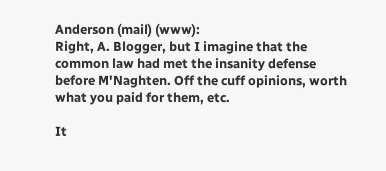Anderson (mail) (www):
Right, A. Blogger, but I imagine that the common law had met the insanity defense before M'Naghten. Off the cuff opinions, worth what you paid for them, etc.

It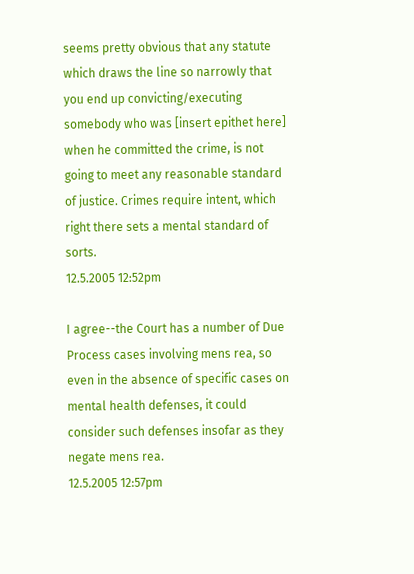seems pretty obvious that any statute which draws the line so narrowly that you end up convicting/executing somebody who was [insert epithet here] when he committed the crime, is not going to meet any reasonable standard of justice. Crimes require intent, which right there sets a mental standard of sorts.
12.5.2005 12:52pm

I agree--the Court has a number of Due Process cases involving mens rea, so even in the absence of specific cases on mental health defenses, it could consider such defenses insofar as they negate mens rea.
12.5.2005 12:57pm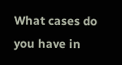What cases do you have in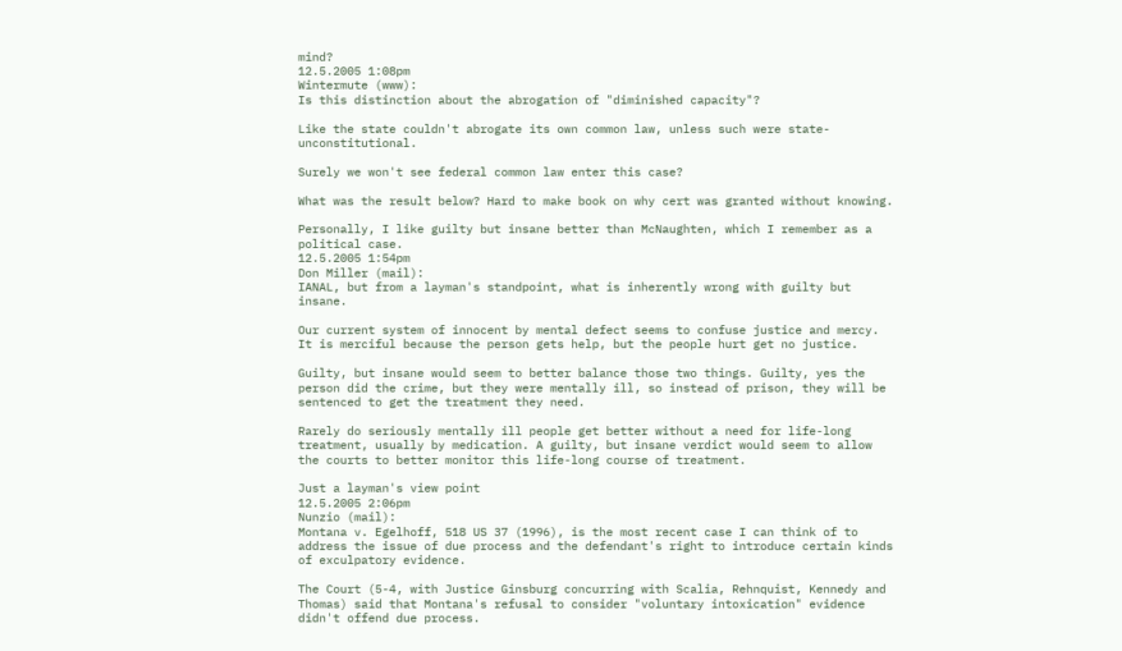mind?
12.5.2005 1:08pm
Wintermute (www):
Is this distinction about the abrogation of "diminished capacity"?

Like the state couldn't abrogate its own common law, unless such were state-unconstitutional.

Surely we won't see federal common law enter this case?

What was the result below? Hard to make book on why cert was granted without knowing.

Personally, I like guilty but insane better than McNaughten, which I remember as a political case.
12.5.2005 1:54pm
Don Miller (mail):
IANAL, but from a layman's standpoint, what is inherently wrong with guilty but insane.

Our current system of innocent by mental defect seems to confuse justice and mercy. It is merciful because the person gets help, but the people hurt get no justice.

Guilty, but insane would seem to better balance those two things. Guilty, yes the person did the crime, but they were mentally ill, so instead of prison, they will be sentenced to get the treatment they need.

Rarely do seriously mentally ill people get better without a need for life-long treatment, usually by medication. A guilty, but insane verdict would seem to allow the courts to better monitor this life-long course of treatment.

Just a layman's view point
12.5.2005 2:06pm
Nunzio (mail):
Montana v. Egelhoff, 518 US 37 (1996), is the most recent case I can think of to address the issue of due process and the defendant's right to introduce certain kinds of exculpatory evidence.

The Court (5-4, with Justice Ginsburg concurring with Scalia, Rehnquist, Kennedy and Thomas) said that Montana's refusal to consider "voluntary intoxication" evidence didn't offend due process.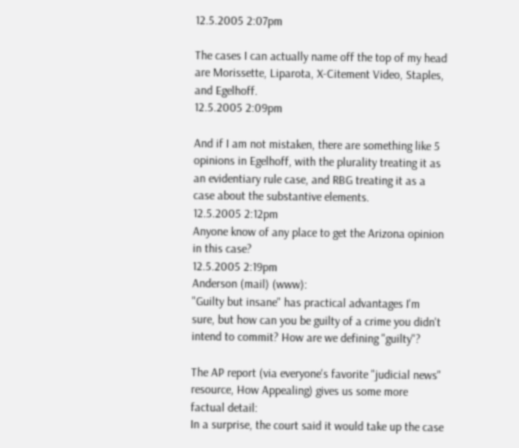12.5.2005 2:07pm

The cases I can actually name off the top of my head are Morissette, Liparota, X-Citement Video, Staples, and Egelhoff.
12.5.2005 2:09pm

And if I am not mistaken, there are something like 5 opinions in Egelhoff, with the plurality treating it as an evidentiary rule case, and RBG treating it as a case about the substantive elements.
12.5.2005 2:12pm
Anyone know of any place to get the Arizona opinion in this case?
12.5.2005 2:19pm
Anderson (mail) (www):
"Guilty but insane" has practical advantages I'm sure, but how can you be guilty of a crime you didn't intend to commit? How are we defining "guilty"?

The AP report (via everyone's favorite "judicial news" resource, How Appealing) gives us some more factual detail:
In a surprise, the court said it would take up the case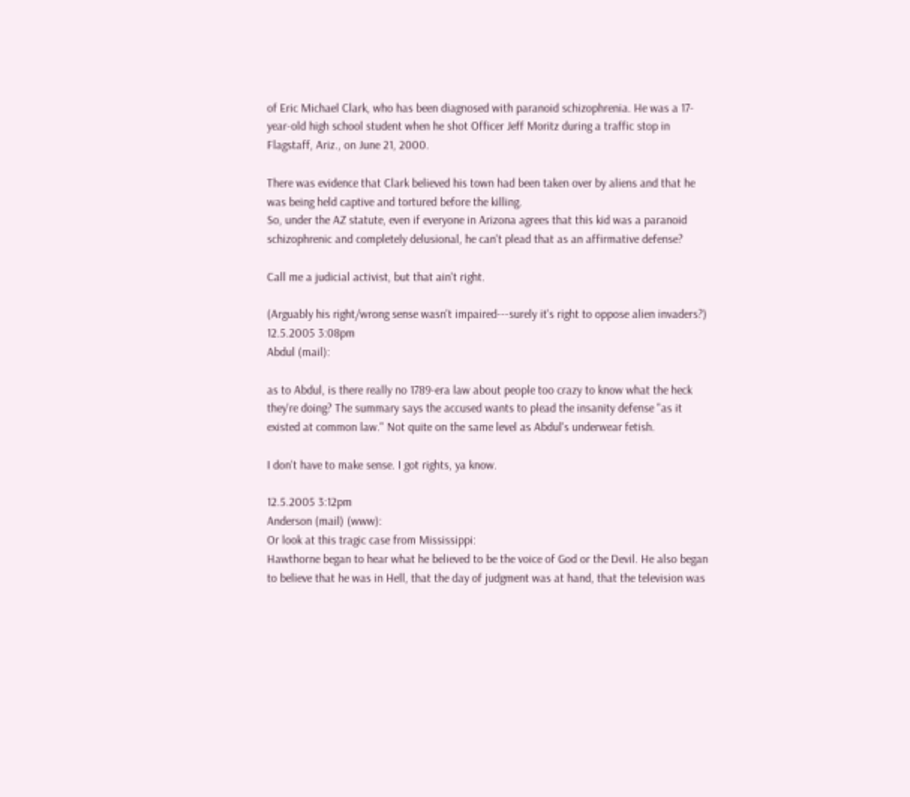of Eric Michael Clark, who has been diagnosed with paranoid schizophrenia. He was a 17-year-old high school student when he shot Officer Jeff Moritz during a traffic stop in Flagstaff, Ariz., on June 21, 2000.

There was evidence that Clark believed his town had been taken over by aliens and that he was being held captive and tortured before the killing.
So, under the AZ statute, even if everyone in Arizona agrees that this kid was a paranoid schizophrenic and completely delusional, he can't plead that as an affirmative defense?

Call me a judicial activist, but that ain't right.

(Arguably his right/wrong sense wasn't impaired---surely it's right to oppose alien invaders?)
12.5.2005 3:08pm
Abdul (mail):

as to Abdul, is there really no 1789-era law about people too crazy to know what the heck they're doing? The summary says the accused wants to plead the insanity defense "as it existed at common law." Not quite on the same level as Abdul's underwear fetish.

I don't have to make sense. I got rights, ya know.

12.5.2005 3:12pm
Anderson (mail) (www):
Or look at this tragic case from Mississippi:
Hawthorne began to hear what he believed to be the voice of God or the Devil. He also began to believe that he was in Hell, that the day of judgment was at hand, that the television was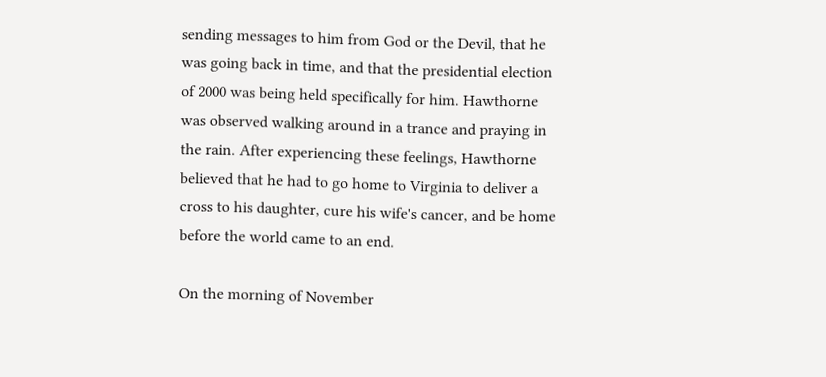sending messages to him from God or the Devil, that he was going back in time, and that the presidential election of 2000 was being held specifically for him. Hawthorne was observed walking around in a trance and praying in the rain. After experiencing these feelings, Hawthorne believed that he had to go home to Virginia to deliver a cross to his daughter, cure his wife's cancer, and be home before the world came to an end.

On the morning of November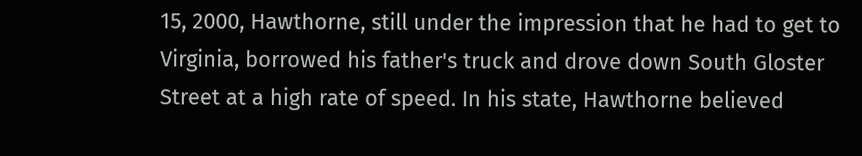15, 2000, Hawthorne, still under the impression that he had to get to Virginia, borrowed his father's truck and drove down South Gloster Street at a high rate of speed. In his state, Hawthorne believed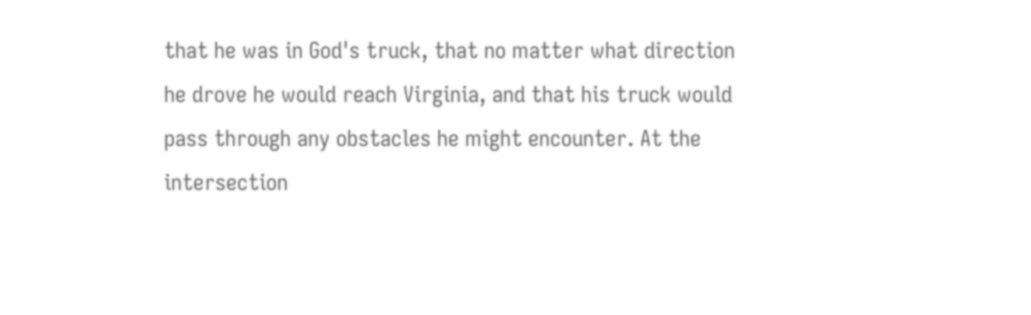that he was in God's truck, that no matter what direction he drove he would reach Virginia, and that his truck would pass through any obstacles he might encounter. At the intersection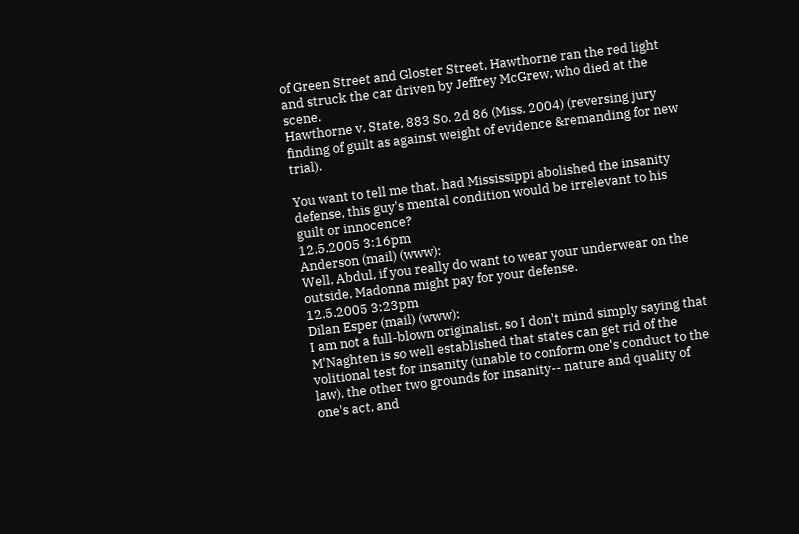of Green Street and Gloster Street, Hawthorne ran the red light and struck the car driven by Jeffrey McGrew, who died at the scene.
Hawthorne v. State, 883 So. 2d 86 (Miss. 2004) (reversing jury finding of guilt as against weight of evidence &remanding for new trial).

You want to tell me that, had Mississippi abolished the insanity defense, this guy's mental condition would be irrelevant to his guilt or innocence?
12.5.2005 3:16pm
Anderson (mail) (www):
Well, Abdul, if you really do want to wear your underwear on the outside, Madonna might pay for your defense.
12.5.2005 3:23pm
Dilan Esper (mail) (www):
I am not a full-blown originalist, so I don't mind simply saying that M'Naghten is so well established that states can get rid of the volitional test for insanity (unable to conform one's conduct to the law), the other two grounds for insanity-- nature and quality of one's act, and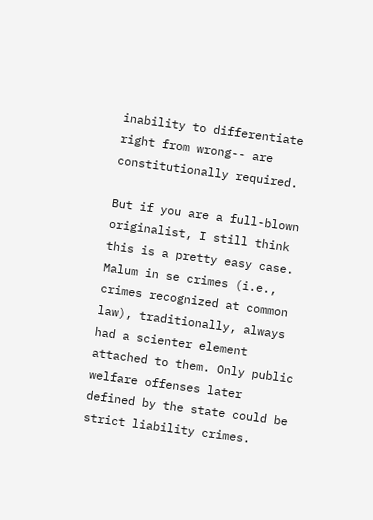inability to differentiate right from wrong-- are constitutionally required.

But if you are a full-blown originalist, I still think this is a pretty easy case. Malum in se crimes (i.e., crimes recognized at common law), traditionally, always had a scienter element attached to them. Only public welfare offenses later defined by the state could be strict liability crimes.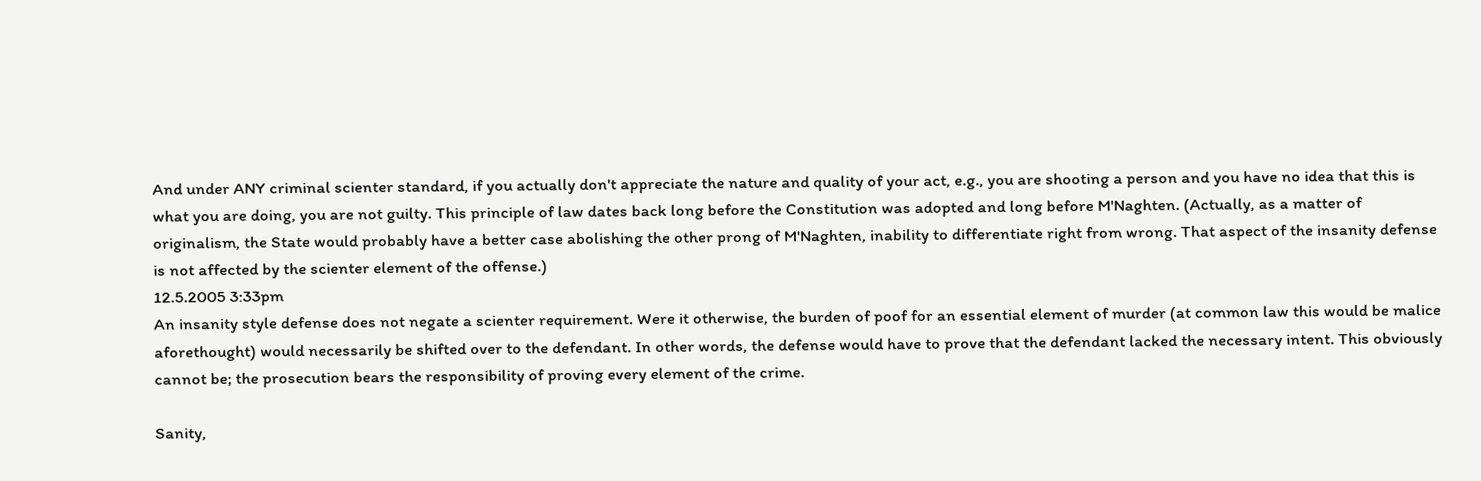And under ANY criminal scienter standard, if you actually don't appreciate the nature and quality of your act, e.g., you are shooting a person and you have no idea that this is what you are doing, you are not guilty. This principle of law dates back long before the Constitution was adopted and long before M'Naghten. (Actually, as a matter of originalism, the State would probably have a better case abolishing the other prong of M'Naghten, inability to differentiate right from wrong. That aspect of the insanity defense is not affected by the scienter element of the offense.)
12.5.2005 3:33pm
An insanity style defense does not negate a scienter requirement. Were it otherwise, the burden of poof for an essential element of murder (at common law this would be malice aforethought) would necessarily be shifted over to the defendant. In other words, the defense would have to prove that the defendant lacked the necessary intent. This obviously cannot be; the prosecution bears the responsibility of proving every element of the crime.

Sanity,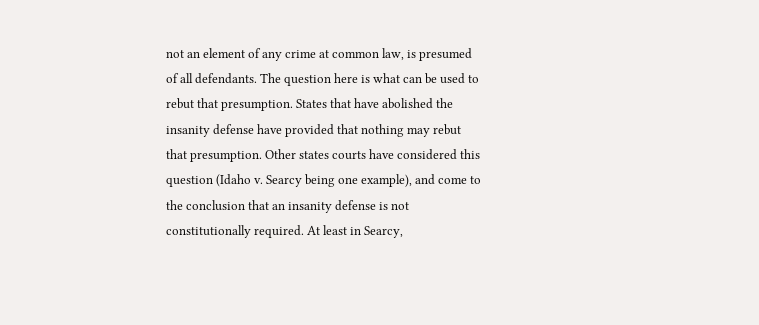not an element of any crime at common law, is presumed of all defendants. The question here is what can be used to rebut that presumption. States that have abolished the insanity defense have provided that nothing may rebut that presumption. Other states courts have considered this question (Idaho v. Searcy being one example), and come to the conclusion that an insanity defense is not constitutionally required. At least in Searcy,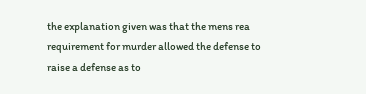the explanation given was that the mens rea requirement for murder allowed the defense to raise a defense as to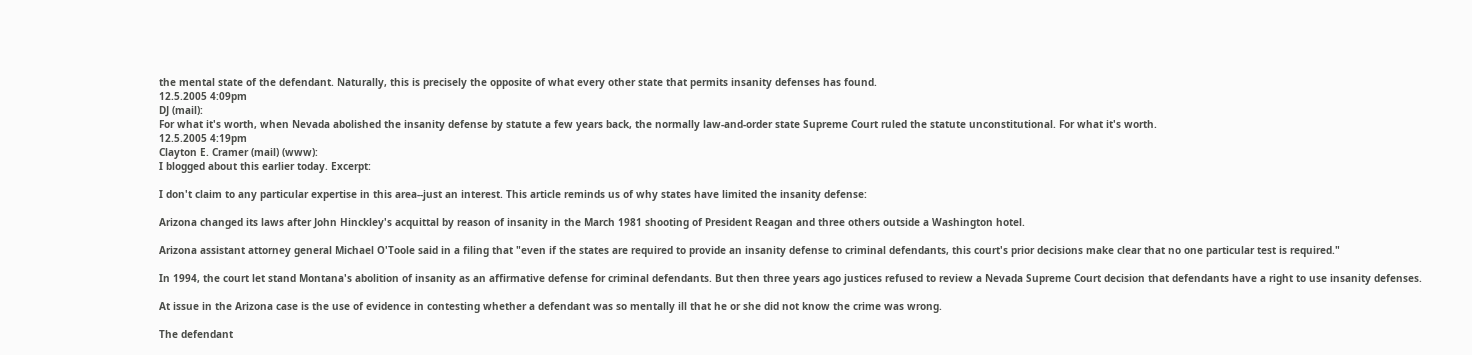the mental state of the defendant. Naturally, this is precisely the opposite of what every other state that permits insanity defenses has found.
12.5.2005 4:09pm
DJ (mail):
For what it's worth, when Nevada abolished the insanity defense by statute a few years back, the normally law-and-order state Supreme Court ruled the statute unconstitutional. For what it's worth.
12.5.2005 4:19pm
Clayton E. Cramer (mail) (www):
I blogged about this earlier today. Excerpt:

I don't claim to any particular expertise in this area--just an interest. This article reminds us of why states have limited the insanity defense:

Arizona changed its laws after John Hinckley's acquittal by reason of insanity in the March 1981 shooting of President Reagan and three others outside a Washington hotel.

Arizona assistant attorney general Michael O'Toole said in a filing that "even if the states are required to provide an insanity defense to criminal defendants, this court's prior decisions make clear that no one particular test is required."

In 1994, the court let stand Montana's abolition of insanity as an affirmative defense for criminal defendants. But then three years ago justices refused to review a Nevada Supreme Court decision that defendants have a right to use insanity defenses.

At issue in the Arizona case is the use of evidence in contesting whether a defendant was so mentally ill that he or she did not know the crime was wrong.

The defendant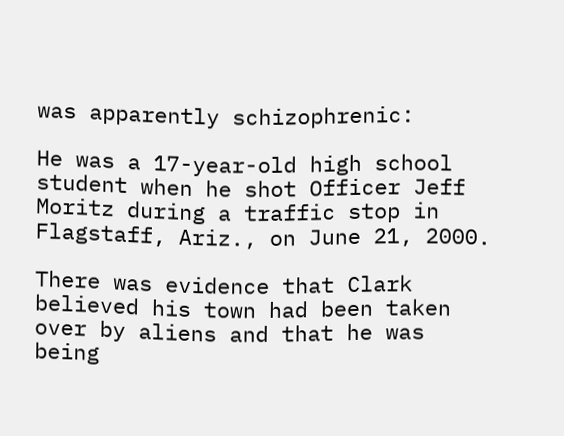was apparently schizophrenic:

He was a 17-year-old high school student when he shot Officer Jeff Moritz during a traffic stop in Flagstaff, Ariz., on June 21, 2000.

There was evidence that Clark believed his town had been taken over by aliens and that he was being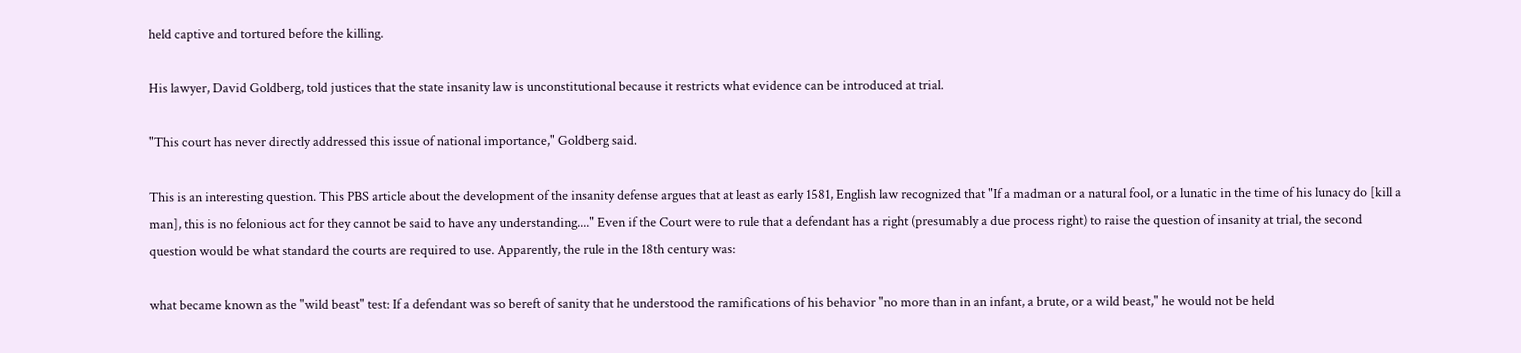held captive and tortured before the killing.

His lawyer, David Goldberg, told justices that the state insanity law is unconstitutional because it restricts what evidence can be introduced at trial.

"This court has never directly addressed this issue of national importance," Goldberg said.

This is an interesting question. This PBS article about the development of the insanity defense argues that at least as early 1581, English law recognized that "If a madman or a natural fool, or a lunatic in the time of his lunacy do [kill a man], this is no felonious act for they cannot be said to have any understanding...." Even if the Court were to rule that a defendant has a right (presumably a due process right) to raise the question of insanity at trial, the second question would be what standard the courts are required to use. Apparently, the rule in the 18th century was:

what became known as the "wild beast" test: If a defendant was so bereft of sanity that he understood the ramifications of his behavior "no more than in an infant, a brute, or a wild beast," he would not be held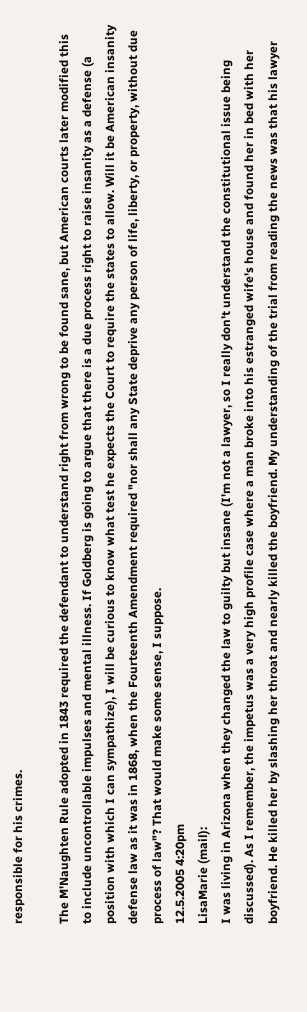responsible for his crimes.

The M'Naughten Rule adopted in 1843 required the defendant to understand right from wrong to be found sane, but American courts later modified this to include uncontrollable impulses and mental illness. If Goldberg is going to argue that there is a due process right to raise insanity as a defense (a position with which I can sympathize), I will be curious to know what test he expects the Court to require the states to allow. Will it be American insanity defense law as it was in 1868, when the Fourteenth Amendment required "nor shall any State deprive any person of life, liberty, or property, without due process of law"? That would make some sense, I suppose.
12.5.2005 4:20pm
LisaMarie (mail):
I was living in Arizona when they changed the law to guilty but insane (I'm not a lawyer, so I really don't understand the constitutional issue being discussed). As I remember, the impetus was a very high profile case where a man broke into his estranged wife's house and found her in bed with her boyfriend. He killed her by slashing her throat and nearly killed the boyfriend. My understanding of the trial from reading the news was that his lawyer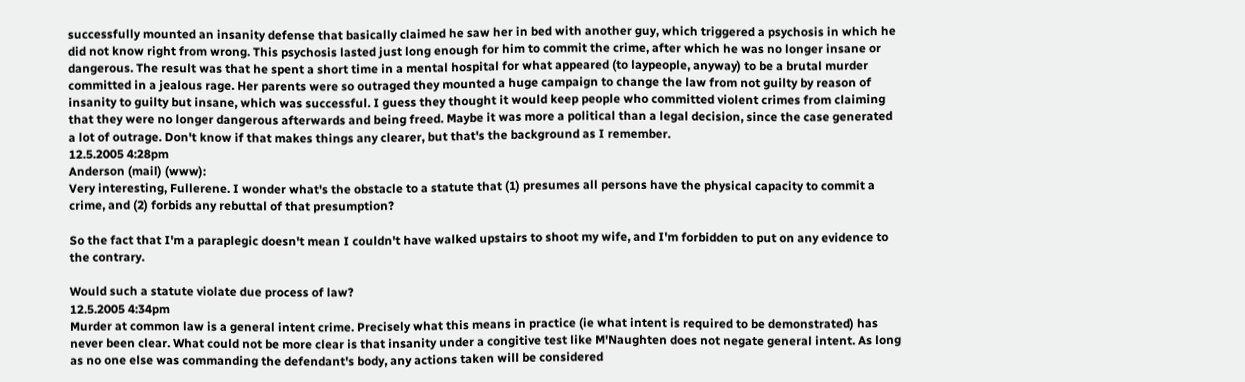successfully mounted an insanity defense that basically claimed he saw her in bed with another guy, which triggered a psychosis in which he did not know right from wrong. This psychosis lasted just long enough for him to commit the crime, after which he was no longer insane or dangerous. The result was that he spent a short time in a mental hospital for what appeared (to laypeople, anyway) to be a brutal murder committed in a jealous rage. Her parents were so outraged they mounted a huge campaign to change the law from not guilty by reason of insanity to guilty but insane, which was successful. I guess they thought it would keep people who committed violent crimes from claiming that they were no longer dangerous afterwards and being freed. Maybe it was more a political than a legal decision, since the case generated a lot of outrage. Don't know if that makes things any clearer, but that's the background as I remember.
12.5.2005 4:28pm
Anderson (mail) (www):
Very interesting, Fullerene. I wonder what's the obstacle to a statute that (1) presumes all persons have the physical capacity to commit a crime, and (2) forbids any rebuttal of that presumption?

So the fact that I'm a paraplegic doesn't mean I couldn't have walked upstairs to shoot my wife, and I'm forbidden to put on any evidence to the contrary.

Would such a statute violate due process of law?
12.5.2005 4:34pm
Murder at common law is a general intent crime. Precisely what this means in practice (ie what intent is required to be demonstrated) has never been clear. What could not be more clear is that insanity under a congitive test like M'Naughten does not negate general intent. As long as no one else was commanding the defendant's body, any actions taken will be considered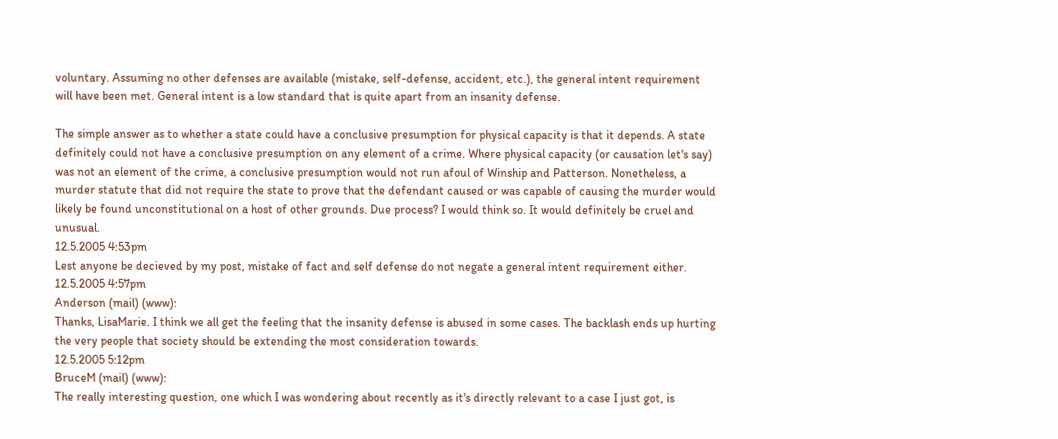voluntary. Assuming no other defenses are available (mistake, self-defense, accident, etc.), the general intent requirement will have been met. General intent is a low standard that is quite apart from an insanity defense.

The simple answer as to whether a state could have a conclusive presumption for physical capacity is that it depends. A state definitely could not have a conclusive presumption on any element of a crime. Where physical capacity (or causation let's say) was not an element of the crime, a conclusive presumption would not run afoul of Winship and Patterson. Nonetheless, a murder statute that did not require the state to prove that the defendant caused or was capable of causing the murder would likely be found unconstitutional on a host of other grounds. Due process? I would think so. It would definitely be cruel and unusual.
12.5.2005 4:53pm
Lest anyone be decieved by my post, mistake of fact and self defense do not negate a general intent requirement either.
12.5.2005 4:57pm
Anderson (mail) (www):
Thanks, LisaMarie. I think we all get the feeling that the insanity defense is abused in some cases. The backlash ends up hurting the very people that society should be extending the most consideration towards.
12.5.2005 5:12pm
BruceM (mail) (www):
The really interesting question, one which I was wondering about recently as it's directly relevant to a case I just got, is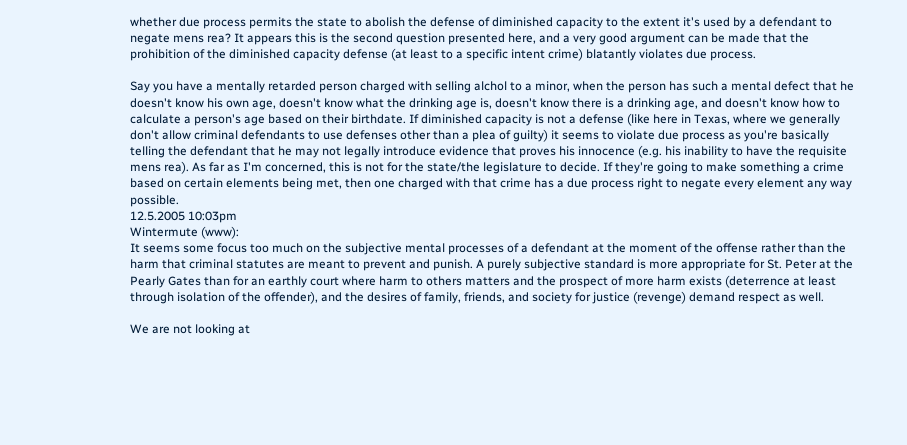whether due process permits the state to abolish the defense of diminished capacity to the extent it's used by a defendant to negate mens rea? It appears this is the second question presented here, and a very good argument can be made that the prohibition of the diminished capacity defense (at least to a specific intent crime) blatantly violates due process.

Say you have a mentally retarded person charged with selling alchol to a minor, when the person has such a mental defect that he doesn't know his own age, doesn't know what the drinking age is, doesn't know there is a drinking age, and doesn't know how to calculate a person's age based on their birthdate. If diminished capacity is not a defense (like here in Texas, where we generally don't allow criminal defendants to use defenses other than a plea of guilty) it seems to violate due process as you're basically telling the defendant that he may not legally introduce evidence that proves his innocence (e.g. his inability to have the requisite mens rea). As far as I'm concerned, this is not for the state/the legislature to decide. If they're going to make something a crime based on certain elements being met, then one charged with that crime has a due process right to negate every element any way possible.
12.5.2005 10:03pm
Wintermute (www):
It seems some focus too much on the subjective mental processes of a defendant at the moment of the offense rather than the harm that criminal statutes are meant to prevent and punish. A purely subjective standard is more appropriate for St. Peter at the Pearly Gates than for an earthly court where harm to others matters and the prospect of more harm exists (deterrence at least through isolation of the offender), and the desires of family, friends, and society for justice (revenge) demand respect as well.

We are not looking at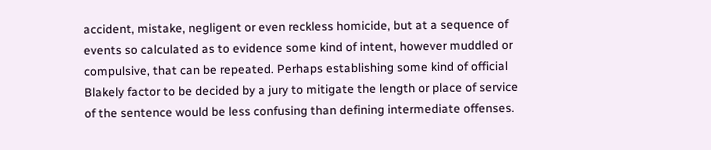accident, mistake, negligent or even reckless homicide, but at a sequence of events so calculated as to evidence some kind of intent, however muddled or compulsive, that can be repeated. Perhaps establishing some kind of official Blakely factor to be decided by a jury to mitigate the length or place of service of the sentence would be less confusing than defining intermediate offenses.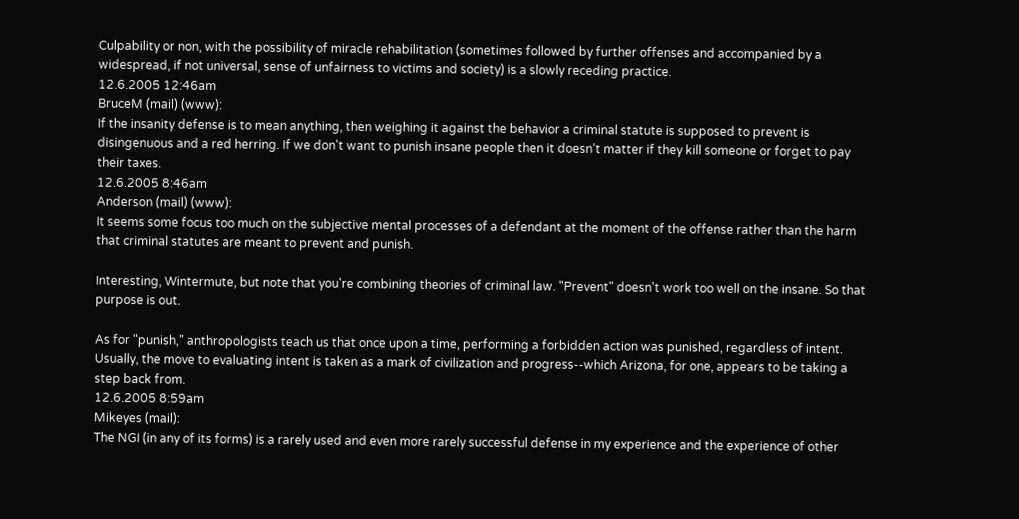Culpability or non, with the possibility of miracle rehabilitation (sometimes followed by further offenses and accompanied by a widespread, if not universal, sense of unfairness to victims and society) is a slowly receding practice.
12.6.2005 12:46am
BruceM (mail) (www):
If the insanity defense is to mean anything, then weighing it against the behavior a criminal statute is supposed to prevent is disingenuous and a red herring. If we don't want to punish insane people then it doesn't matter if they kill someone or forget to pay their taxes.
12.6.2005 8:46am
Anderson (mail) (www):
It seems some focus too much on the subjective mental processes of a defendant at the moment of the offense rather than the harm that criminal statutes are meant to prevent and punish.

Interesting, Wintermute, but note that you're combining theories of criminal law. "Prevent" doesn't work too well on the insane. So that purpose is out.

As for "punish," anthropologists teach us that once upon a time, performing a forbidden action was punished, regardless of intent. Usually, the move to evaluating intent is taken as a mark of civilization and progress--which Arizona, for one, appears to be taking a step back from.
12.6.2005 8:59am
Mikeyes (mail):
The NGI (in any of its forms) is a rarely used and even more rarely successful defense in my experience and the experience of other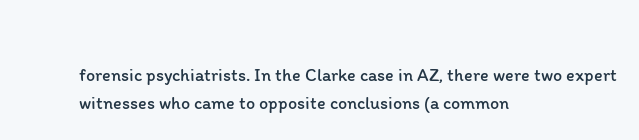forensic psychiatrists. In the Clarke case in AZ, there were two expert witnesses who came to opposite conclusions (a common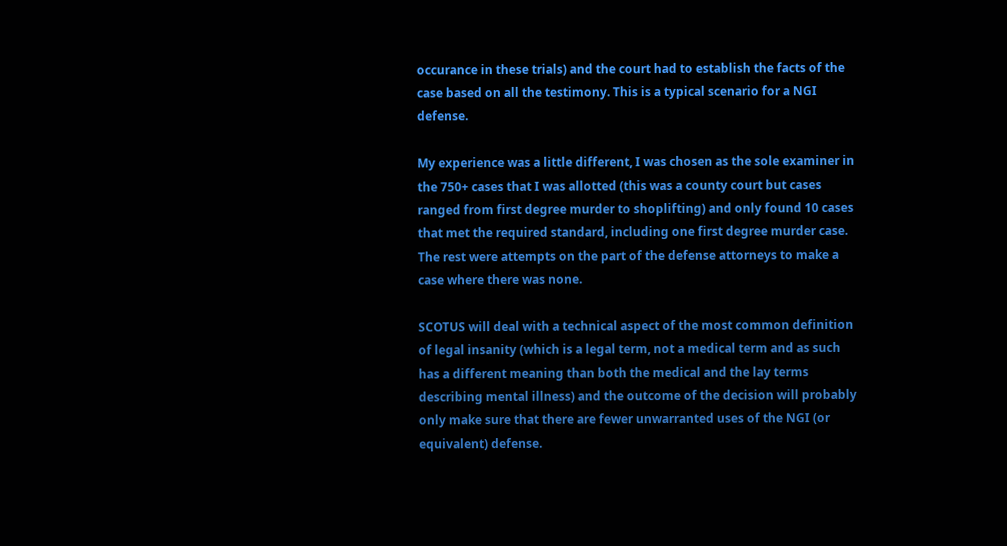occurance in these trials) and the court had to establish the facts of the case based on all the testimony. This is a typical scenario for a NGI defense.

My experience was a little different, I was chosen as the sole examiner in the 750+ cases that I was allotted (this was a county court but cases ranged from first degree murder to shoplifting) and only found 10 cases that met the required standard, including one first degree murder case. The rest were attempts on the part of the defense attorneys to make a case where there was none.

SCOTUS will deal with a technical aspect of the most common definition of legal insanity (which is a legal term, not a medical term and as such has a different meaning than both the medical and the lay terms describing mental illness) and the outcome of the decision will probably only make sure that there are fewer unwarranted uses of the NGI (or equivalent) defense.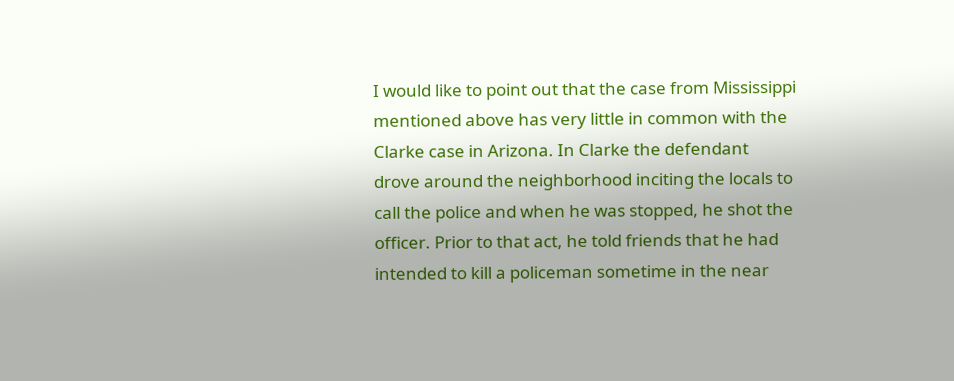I would like to point out that the case from Mississippi mentioned above has very little in common with the Clarke case in Arizona. In Clarke the defendant drove around the neighborhood inciting the locals to call the police and when he was stopped, he shot the officer. Prior to that act, he told friends that he had intended to kill a policeman sometime in the near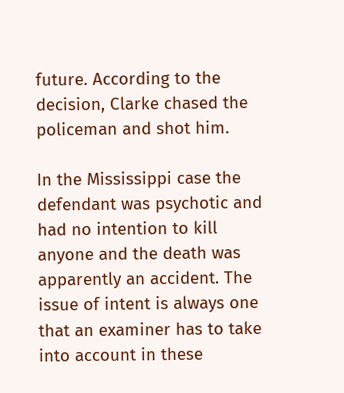future. According to the decision, Clarke chased the policeman and shot him.

In the Mississippi case the defendant was psychotic and had no intention to kill anyone and the death was apparently an accident. The issue of intent is always one that an examiner has to take into account in these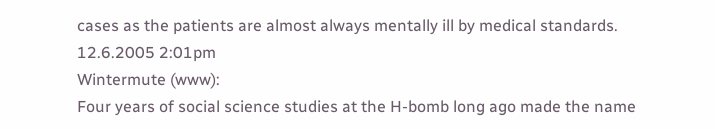cases as the patients are almost always mentally ill by medical standards.
12.6.2005 2:01pm
Wintermute (www):
Four years of social science studies at the H-bomb long ago made the name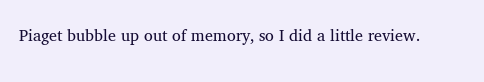Piaget bubble up out of memory, so I did a little review.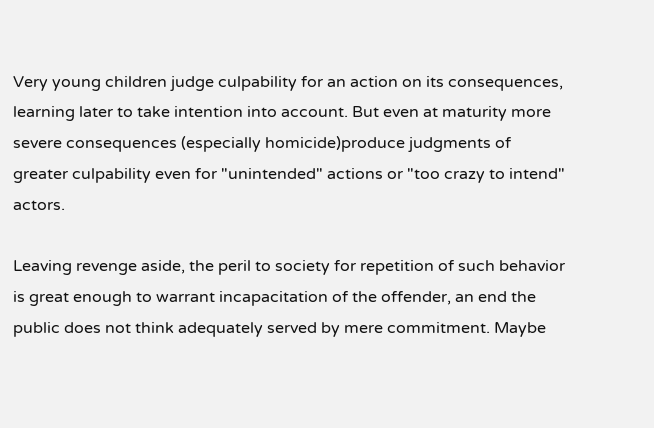Very young children judge culpability for an action on its consequences, learning later to take intention into account. But even at maturity more severe consequences (especially homicide)produce judgments of greater culpability even for "unintended" actions or "too crazy to intend" actors.

Leaving revenge aside, the peril to society for repetition of such behavior is great enough to warrant incapacitation of the offender, an end the public does not think adequately served by mere commitment. Maybe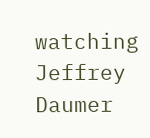watching Jeffrey Daumer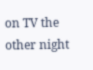on TV the other night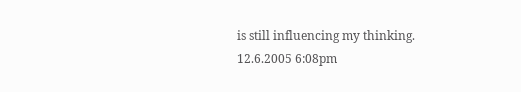is still influencing my thinking.
12.6.2005 6:08pm